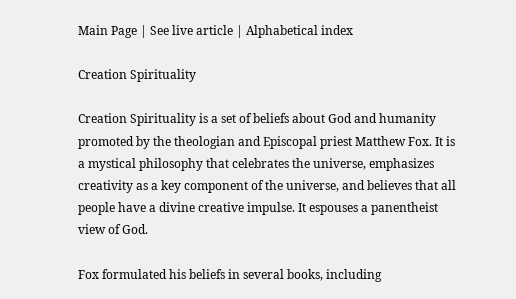Main Page | See live article | Alphabetical index

Creation Spirituality

Creation Spirituality is a set of beliefs about God and humanity promoted by the theologian and Episcopal priest Matthew Fox. It is a mystical philosophy that celebrates the universe, emphasizes creativity as a key component of the universe, and believes that all people have a divine creative impulse. It espouses a panentheist view of God.

Fox formulated his beliefs in several books, including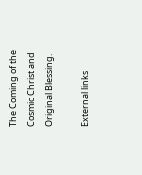The Coming of the Cosmic Christ and Original Blessing.

External links